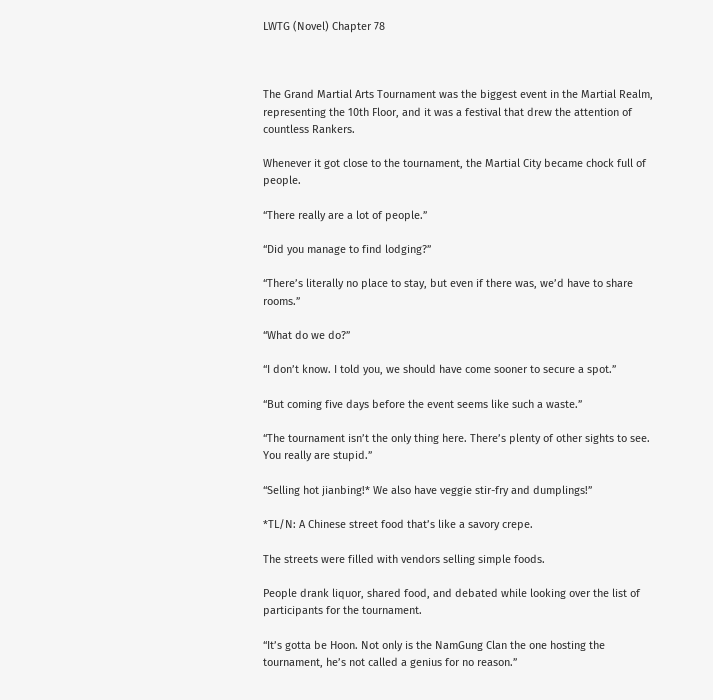LWTG (Novel) Chapter 78



The Grand Martial Arts Tournament was the biggest event in the Martial Realm, representing the 10th Floor, and it was a festival that drew the attention of countless Rankers.

Whenever it got close to the tournament, the Martial City became chock full of people.

“There really are a lot of people.”

“Did you manage to find lodging?”

“There’s literally no place to stay, but even if there was, we’d have to share rooms.”

“What do we do?”

“I don’t know. I told you, we should have come sooner to secure a spot.”

“But coming five days before the event seems like such a waste.”

“The tournament isn’t the only thing here. There’s plenty of other sights to see. You really are stupid.”

“Selling hot jianbing!* We also have veggie stir-fry and dumplings!”

*TL/N: A Chinese street food that’s like a savory crepe.

The streets were filled with vendors selling simple foods.

People drank liquor, shared food, and debated while looking over the list of participants for the tournament.

“It’s gotta be Hoon. Not only is the NamGung Clan the one hosting the tournament, he’s not called a genius for no reason.”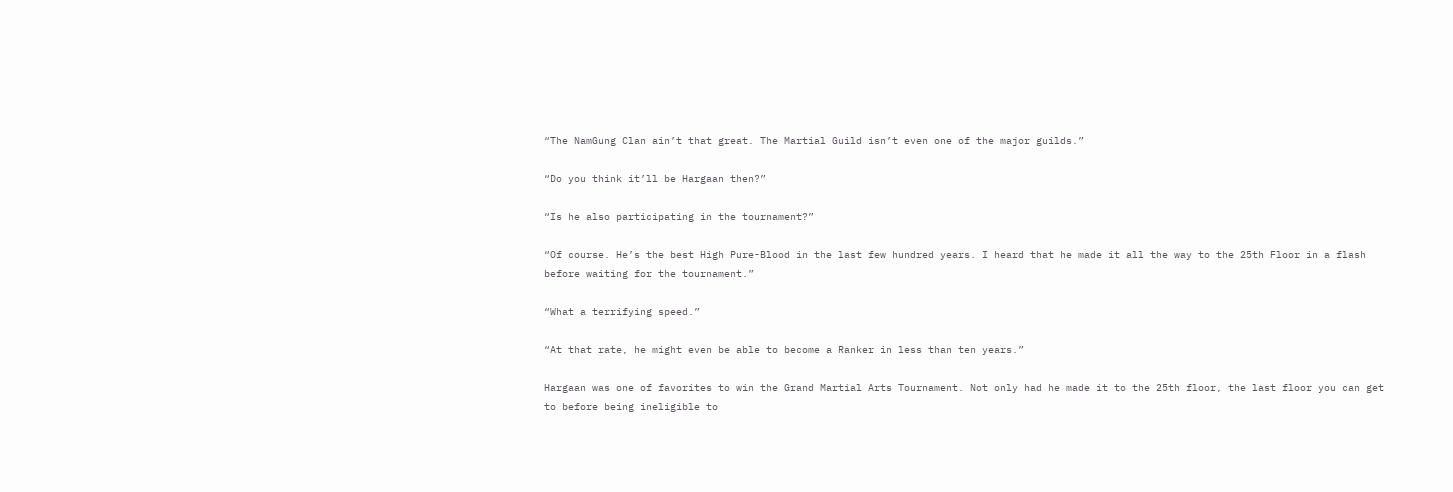“The NamGung Clan ain’t that great. The Martial Guild isn’t even one of the major guilds.”

“Do you think it’ll be Hargaan then?”

“Is he also participating in the tournament?”

“Of course. He’s the best High Pure-Blood in the last few hundred years. I heard that he made it all the way to the 25th Floor in a flash before waiting for the tournament.”

“What a terrifying speed.”

“At that rate, he might even be able to become a Ranker in less than ten years.”

Hargaan was one of favorites to win the Grand Martial Arts Tournament. Not only had he made it to the 25th floor, the last floor you can get to before being ineligible to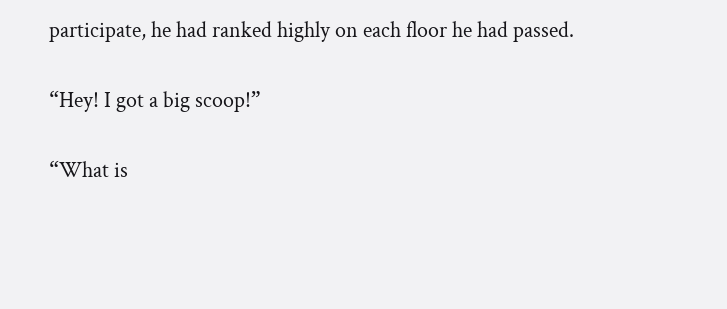participate, he had ranked highly on each floor he had passed.

“Hey! I got a big scoop!”

“What is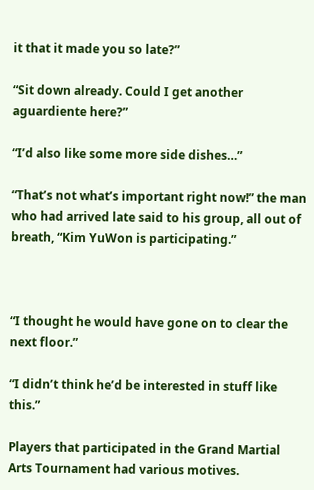it that it made you so late?”

“Sit down already. Could I get another aguardiente here?”

“I’d also like some more side dishes…”

“That’s not what’s important right now!” the man who had arrived late said to his group, all out of breath, “Kim YuWon is participating.”



“I thought he would have gone on to clear the next floor.”

“I didn’t think he’d be interested in stuff like this.”

Players that participated in the Grand Martial Arts Tournament had various motives.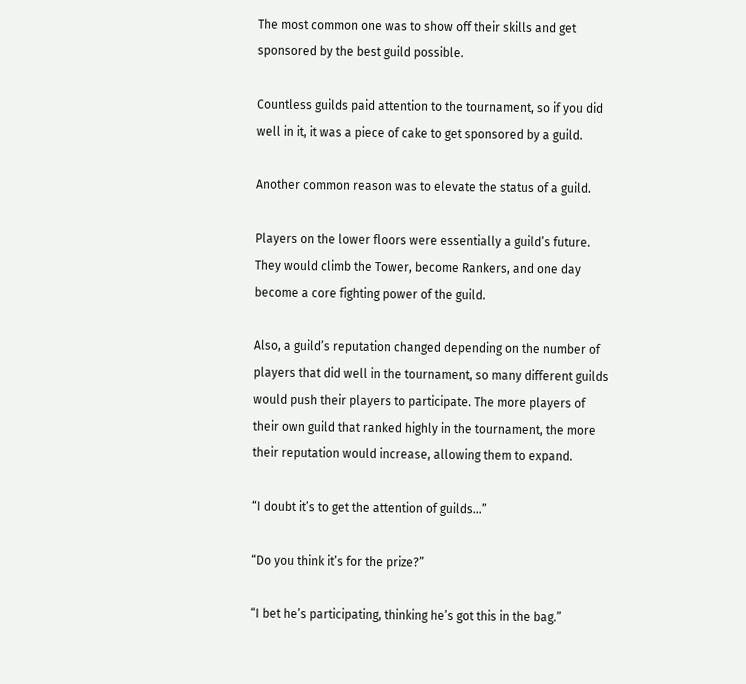The most common one was to show off their skills and get sponsored by the best guild possible.

Countless guilds paid attention to the tournament, so if you did well in it, it was a piece of cake to get sponsored by a guild.

Another common reason was to elevate the status of a guild.

Players on the lower floors were essentially a guild’s future. They would climb the Tower, become Rankers, and one day become a core fighting power of the guild.

Also, a guild’s reputation changed depending on the number of players that did well in the tournament, so many different guilds would push their players to participate. The more players of their own guild that ranked highly in the tournament, the more their reputation would increase, allowing them to expand.

“I doubt it’s to get the attention of guilds…”

“Do you think it’s for the prize?”

“I bet he’s participating, thinking he’s got this in the bag.”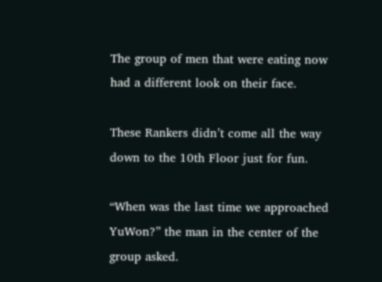The group of men that were eating now had a different look on their face.

These Rankers didn’t come all the way down to the 10th Floor just for fun.

“When was the last time we approached YuWon?” the man in the center of the group asked.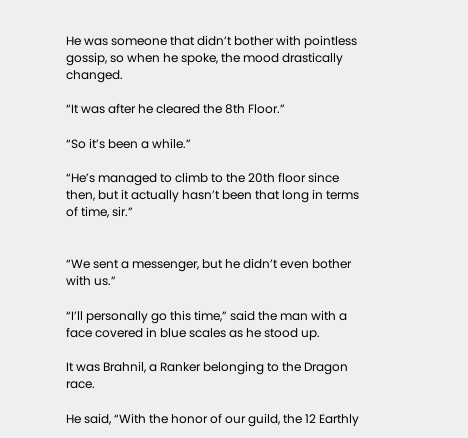He was someone that didn’t bother with pointless gossip, so when he spoke, the mood drastically changed.

“It was after he cleared the 8th Floor.”

“So it’s been a while.”

“He’s managed to climb to the 20th floor since then, but it actually hasn’t been that long in terms of time, sir.”


“We sent a messenger, but he didn’t even bother with us.”

“I’ll personally go this time,” said the man with a face covered in blue scales as he stood up.

It was Brahnil, a Ranker belonging to the Dragon race.

He said, “With the honor of our guild, the 12 Earthly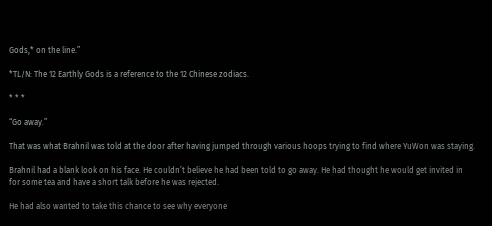Gods,* on the line.”

*TL/N: The 12 Earthly Gods is a reference to the 12 Chinese zodiacs.

* * *

“Go away.”

That was what Brahnil was told at the door after having jumped through various hoops trying to find where YuWon was staying.

Brahnil had a blank look on his face. He couldn’t believe he had been told to go away. He had thought he would get invited in for some tea and have a short talk before he was rejected.

He had also wanted to take this chance to see why everyone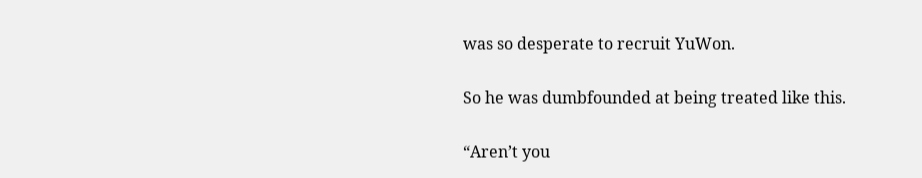was so desperate to recruit YuWon.

So he was dumbfounded at being treated like this.

“Aren’t you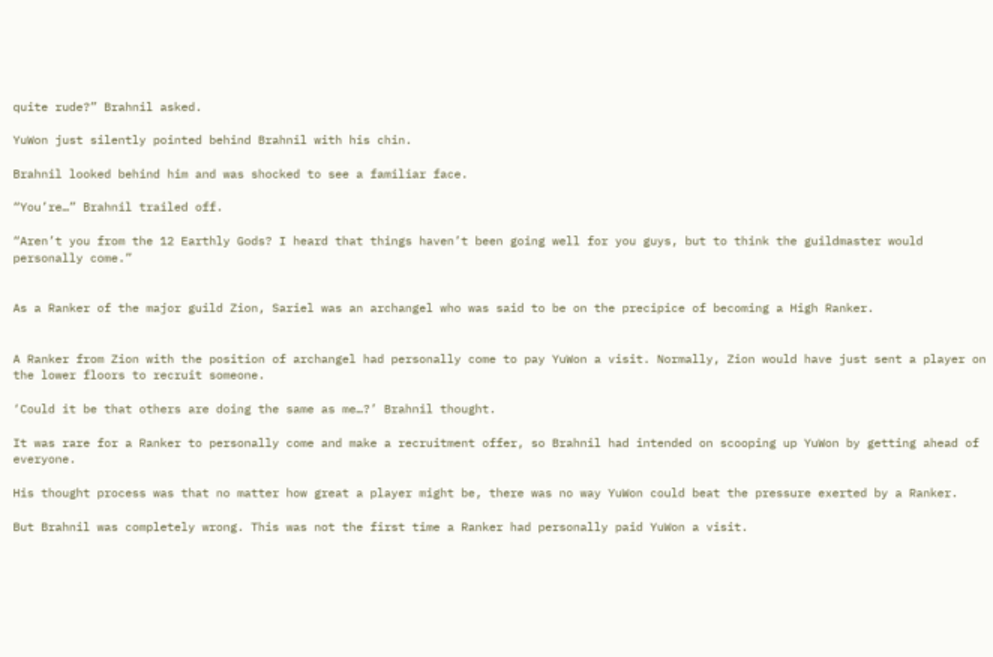quite rude?” Brahnil asked.

YuWon just silently pointed behind Brahnil with his chin.

Brahnil looked behind him and was shocked to see a familiar face.

“You’re…” Brahnil trailed off.

“Aren’t you from the 12 Earthly Gods? I heard that things haven’t been going well for you guys, but to think the guildmaster would personally come.”


As a Ranker of the major guild Zion, Sariel was an archangel who was said to be on the precipice of becoming a High Ranker.


A Ranker from Zion with the position of archangel had personally come to pay YuWon a visit. Normally, Zion would have just sent a player on the lower floors to recruit someone.

‘Could it be that others are doing the same as me…?’ Brahnil thought.

It was rare for a Ranker to personally come and make a recruitment offer, so Brahnil had intended on scooping up YuWon by getting ahead of everyone.

His thought process was that no matter how great a player might be, there was no way YuWon could beat the pressure exerted by a Ranker.

But Brahnil was completely wrong. This was not the first time a Ranker had personally paid YuWon a visit.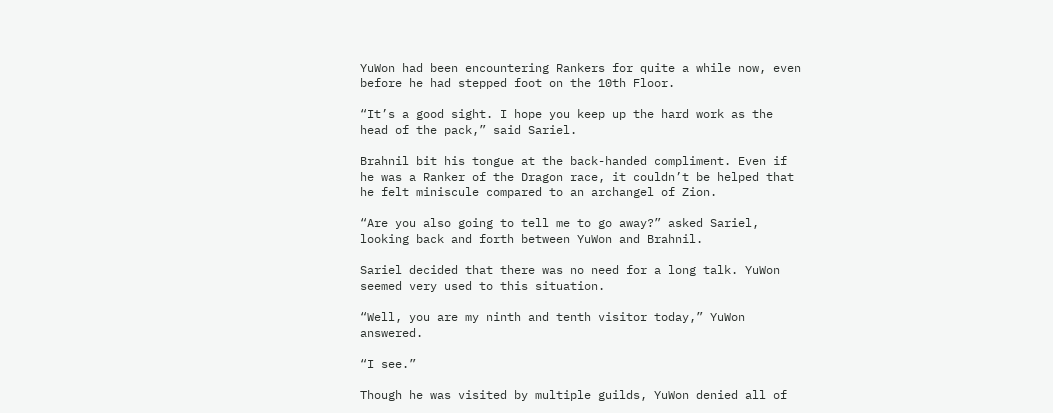YuWon had been encountering Rankers for quite a while now, even before he had stepped foot on the 10th Floor.

“It’s a good sight. I hope you keep up the hard work as the head of the pack,” said Sariel.

Brahnil bit his tongue at the back-handed compliment. Even if he was a Ranker of the Dragon race, it couldn’t be helped that he felt miniscule compared to an archangel of Zion.

“Are you also going to tell me to go away?” asked Sariel, looking back and forth between YuWon and Brahnil.

Sariel decided that there was no need for a long talk. YuWon seemed very used to this situation.

“Well, you are my ninth and tenth visitor today,” YuWon answered.

“I see.”

Though he was visited by multiple guilds, YuWon denied all of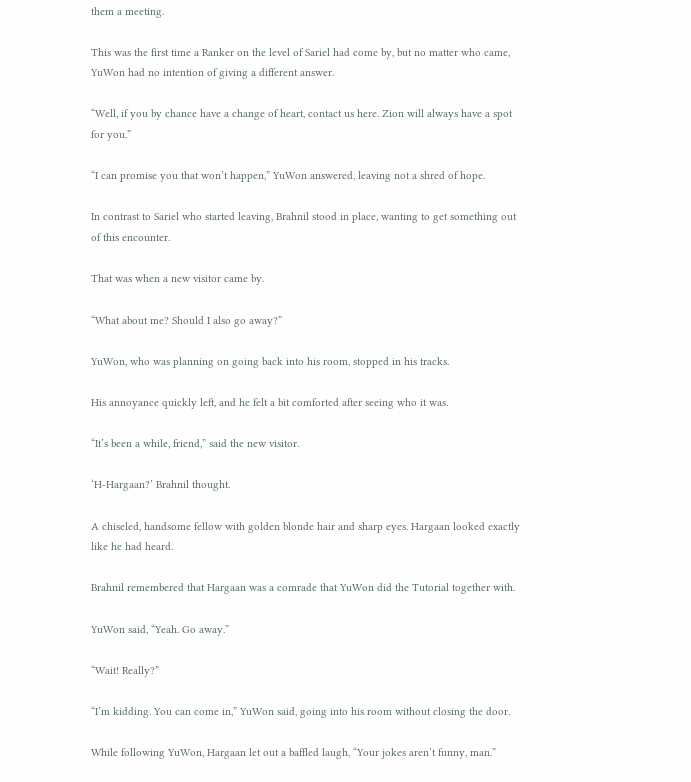them a meeting.

This was the first time a Ranker on the level of Sariel had come by, but no matter who came, YuWon had no intention of giving a different answer.

“Well, if you by chance have a change of heart, contact us here. Zion will always have a spot for you.”

“I can promise you that won’t happen,” YuWon answered, leaving not a shred of hope.

In contrast to Sariel who started leaving, Brahnil stood in place, wanting to get something out of this encounter.

That was when a new visitor came by.

“What about me? Should I also go away?”

YuWon, who was planning on going back into his room, stopped in his tracks.

His annoyance quickly left, and he felt a bit comforted after seeing who it was.

“It’s been a while, friend,” said the new visitor.

‘H-Hargaan?’ Brahnil thought.

A chiseled, handsome fellow with golden blonde hair and sharp eyes. Hargaan looked exactly like he had heard.

Brahnil remembered that Hargaan was a comrade that YuWon did the Tutorial together with.

YuWon said, “Yeah. Go away.”

“Wait! Really?”

“I’m kidding. You can come in,” YuWon said, going into his room without closing the door.

While following YuWon, Hargaan let out a baffled laugh, “Your jokes aren’t funny, man.”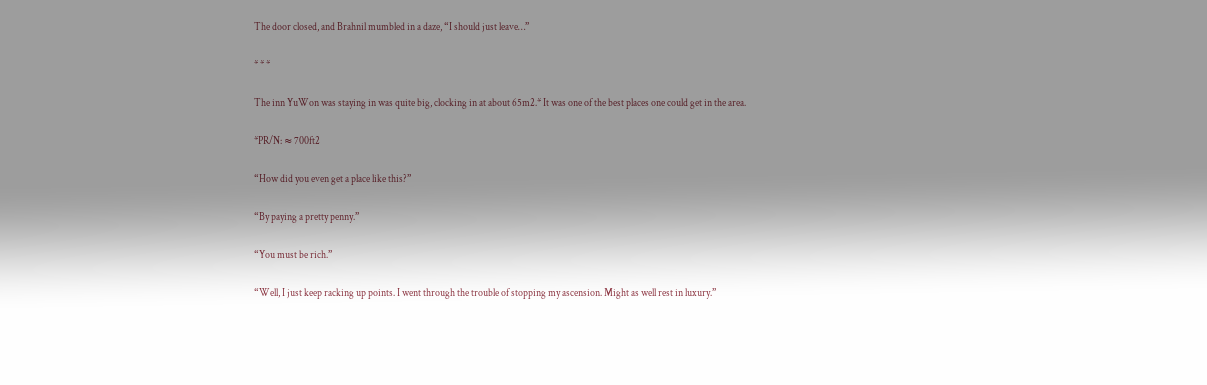The door closed, and Brahnil mumbled in a daze, “I should just leave…”

* * *

The inn YuWon was staying in was quite big, clocking in at about 65m2.* It was one of the best places one could get in the area.

*PR/N: ≈ 700ft2

“How did you even get a place like this?”

“By paying a pretty penny.”

“You must be rich.”

“Well, I just keep racking up points. I went through the trouble of stopping my ascension. Might as well rest in luxury.”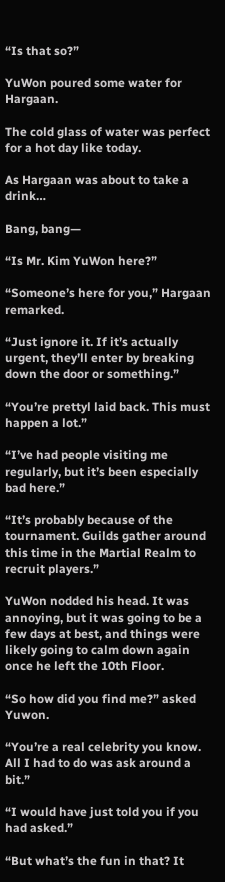“Is that so?”

YuWon poured some water for Hargaan.

The cold glass of water was perfect for a hot day like today.

As Hargaan was about to take a drink…

Bang, bang—

“Is Mr. Kim YuWon here?”

“Someone’s here for you,” Hargaan remarked.

“Just ignore it. If it’s actually urgent, they’ll enter by breaking down the door or something.”

“You’re prettyl laid back. This must happen a lot.”

“I’ve had people visiting me regularly, but it’s been especially bad here.”

“It’s probably because of the tournament. Guilds gather around this time in the Martial Realm to recruit players.”

YuWon nodded his head. It was annoying, but it was going to be a few days at best, and things were likely going to calm down again once he left the 10th Floor.

“So how did you find me?” asked Yuwon.

“You’re a real celebrity you know. All I had to do was ask around a bit.”

“I would have just told you if you had asked.”

“But what’s the fun in that? It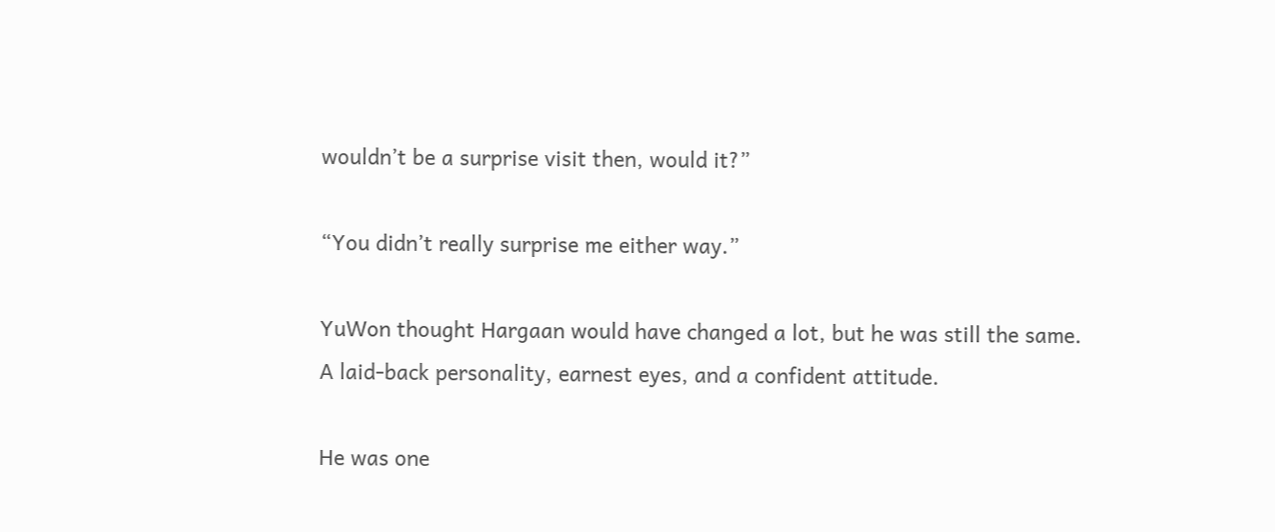wouldn’t be a surprise visit then, would it?”

“You didn’t really surprise me either way.”

YuWon thought Hargaan would have changed a lot, but he was still the same. A laid-back personality, earnest eyes, and a confident attitude.

He was one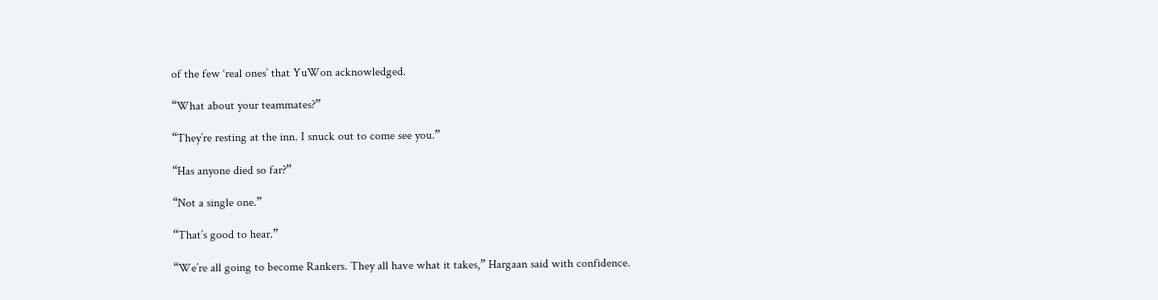of the few ‘real ones’ that YuWon acknowledged.

“What about your teammates?”

“They’re resting at the inn. I snuck out to come see you.”

“Has anyone died so far?”

“Not a single one.”

“That’s good to hear.”

“We’re all going to become Rankers. They all have what it takes,” Hargaan said with confidence.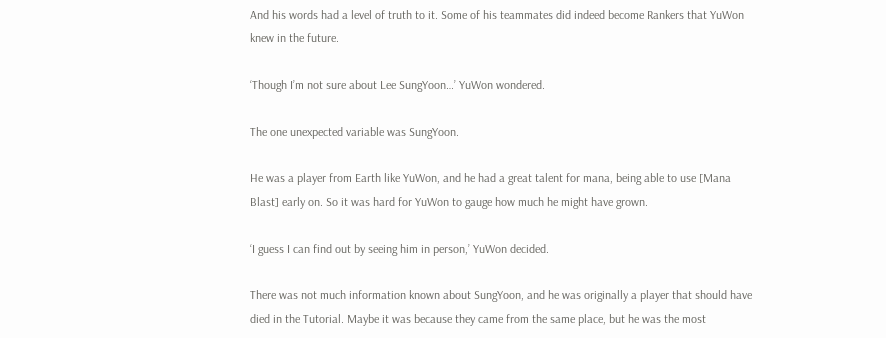And his words had a level of truth to it. Some of his teammates did indeed become Rankers that YuWon knew in the future.

‘Though I’m not sure about Lee SungYoon…’ YuWon wondered.

The one unexpected variable was SungYoon.

He was a player from Earth like YuWon, and he had a great talent for mana, being able to use [Mana Blast] early on. So it was hard for YuWon to gauge how much he might have grown.

‘I guess I can find out by seeing him in person,’ YuWon decided.

There was not much information known about SungYoon, and he was originally a player that should have died in the Tutorial. Maybe it was because they came from the same place, but he was the most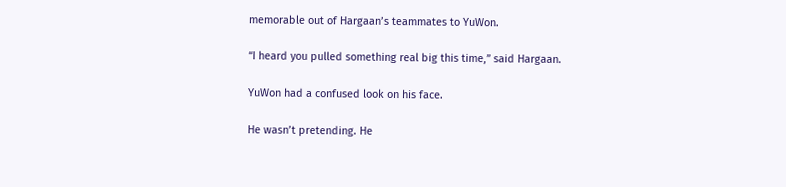memorable out of Hargaan’s teammates to YuWon.

“I heard you pulled something real big this time,” said Hargaan.

YuWon had a confused look on his face.

He wasn’t pretending. He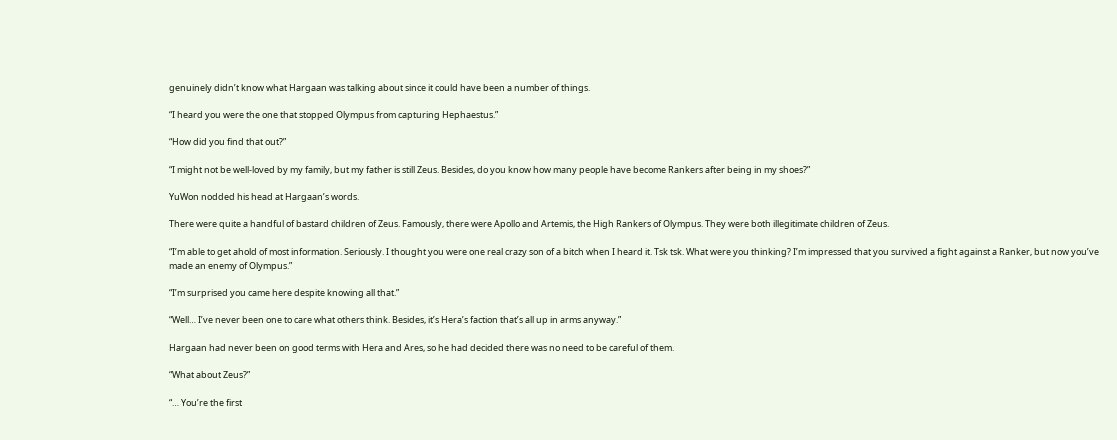genuinely didn’t know what Hargaan was talking about since it could have been a number of things.

“I heard you were the one that stopped Olympus from capturing Hephaestus.”

“How did you find that out?”

“I might not be well-loved by my family, but my father is still Zeus. Besides, do you know how many people have become Rankers after being in my shoes?”

YuWon nodded his head at Hargaan’s words.

There were quite a handful of bastard children of Zeus. Famously, there were Apollo and Artemis, the High Rankers of Olympus. They were both illegitimate children of Zeus.

“I’m able to get ahold of most information. Seriously. I thought you were one real crazy son of a bitch when I heard it. Tsk tsk. What were you thinking? I’m impressed that you survived a fight against a Ranker, but now you’ve made an enemy of Olympus.”

“I’m surprised you came here despite knowing all that.”

“Well… I’ve never been one to care what others think. Besides, it’s Hera’s faction that’s all up in arms anyway.”

Hargaan had never been on good terms with Hera and Ares, so he had decided there was no need to be careful of them.

“What about Zeus?”

“… You’re the first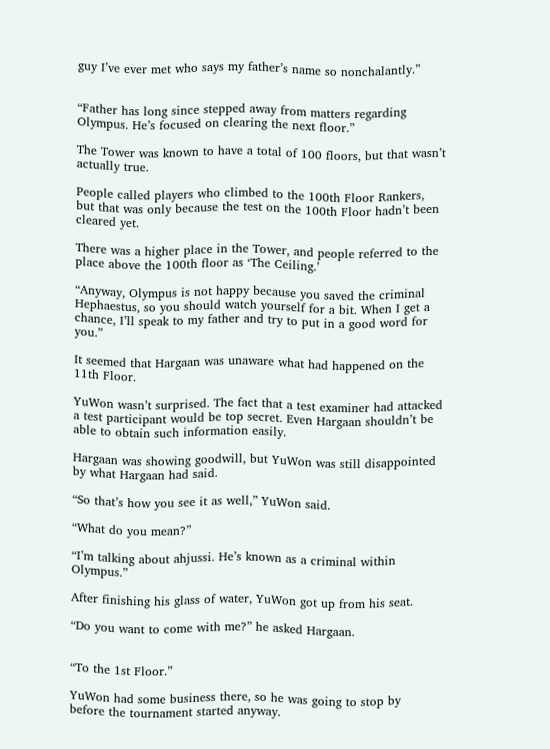guy I’ve ever met who says my father’s name so nonchalantly.”


“Father has long since stepped away from matters regarding Olympus. He’s focused on clearing the next floor.”

The Tower was known to have a total of 100 floors, but that wasn’t actually true.

People called players who climbed to the 100th Floor Rankers, but that was only because the test on the 100th Floor hadn’t been cleared yet.

There was a higher place in the Tower, and people referred to the place above the 100th floor as ‘The Ceiling.’

“Anyway, Olympus is not happy because you saved the criminal Hephaestus, so you should watch yourself for a bit. When I get a chance, I’ll speak to my father and try to put in a good word for you.”

It seemed that Hargaan was unaware what had happened on the 11th Floor.

YuWon wasn’t surprised. The fact that a test examiner had attacked a test participant would be top secret. Even Hargaan shouldn’t be able to obtain such information easily.

Hargaan was showing goodwill, but YuWon was still disappointed by what Hargaan had said.

“So that’s how you see it as well,” YuWon said.

“What do you mean?”

“I’m talking about ahjussi. He’s known as a criminal within Olympus.”

After finishing his glass of water, YuWon got up from his seat.

“Do you want to come with me?” he asked Hargaan.


“To the 1st Floor.”

YuWon had some business there, so he was going to stop by before the tournament started anyway.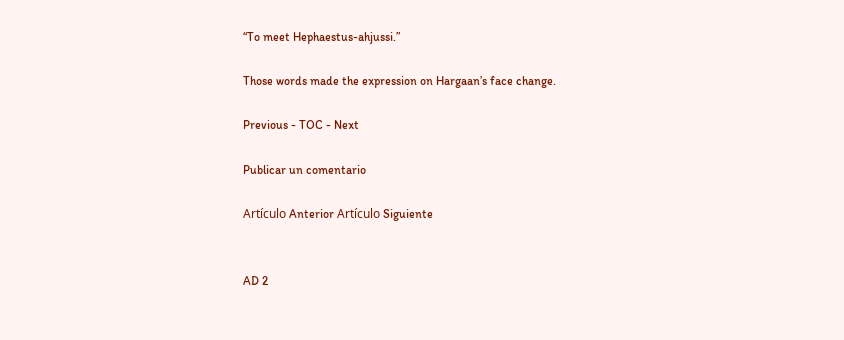“To meet Hephaestus-ahjussi.”

Those words made the expression on Hargaan’s face change.

Previous - TOC - Next

Publicar un comentario

Artículo Anterior Artículo Siguiente


AD 2